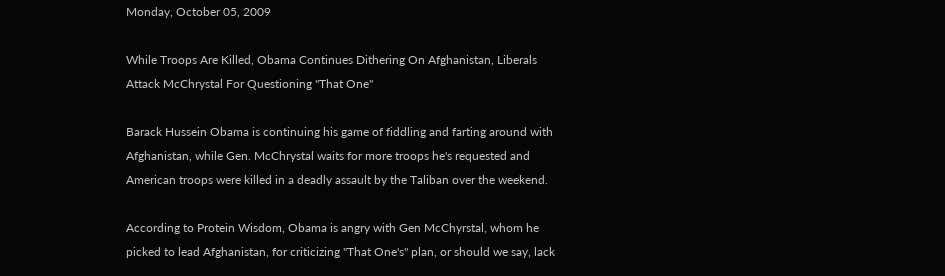Monday, October 05, 2009

While Troops Are Killed, Obama Continues Dithering On Afghanistan, Liberals Attack McChrystal For Questioning "That One"

Barack Hussein Obama is continuing his game of fiddling and farting around with Afghanistan, while Gen. McChrystal waits for more troops he's requested and American troops were killed in a deadly assault by the Taliban over the weekend.

According to Protein Wisdom, Obama is angry with Gen McChyrstal, whom he picked to lead Afghanistan, for criticizing "That One's" plan, or should we say, lack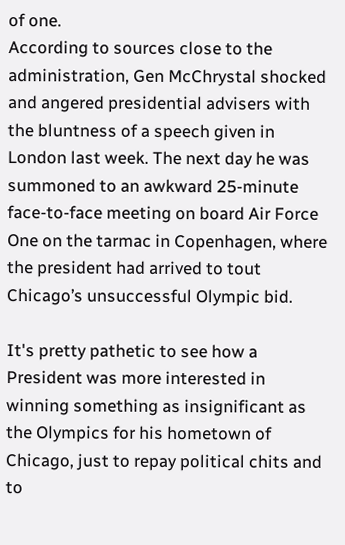of one.
According to sources close to the administration, Gen McChrystal shocked and angered presidential advisers with the bluntness of a speech given in London last week. The next day he was summoned to an awkward 25-minute face-to-face meeting on board Air Force One on the tarmac in Copenhagen, where the president had arrived to tout Chicago’s unsuccessful Olympic bid.

It's pretty pathetic to see how a President was more interested in winning something as insignificant as the Olympics for his hometown of Chicago, just to repay political chits and to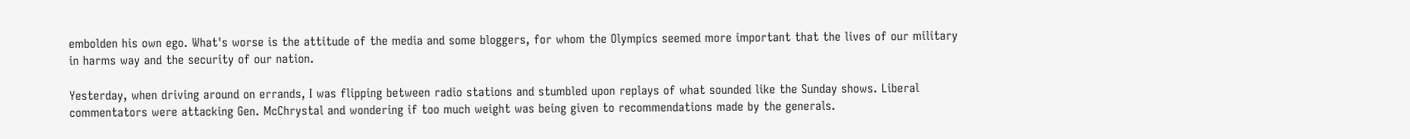embolden his own ego. What's worse is the attitude of the media and some bloggers, for whom the Olympics seemed more important that the lives of our military in harms way and the security of our nation.

Yesterday, when driving around on errands, I was flipping between radio stations and stumbled upon replays of what sounded like the Sunday shows. Liberal commentators were attacking Gen. McChrystal and wondering if too much weight was being given to recommendations made by the generals.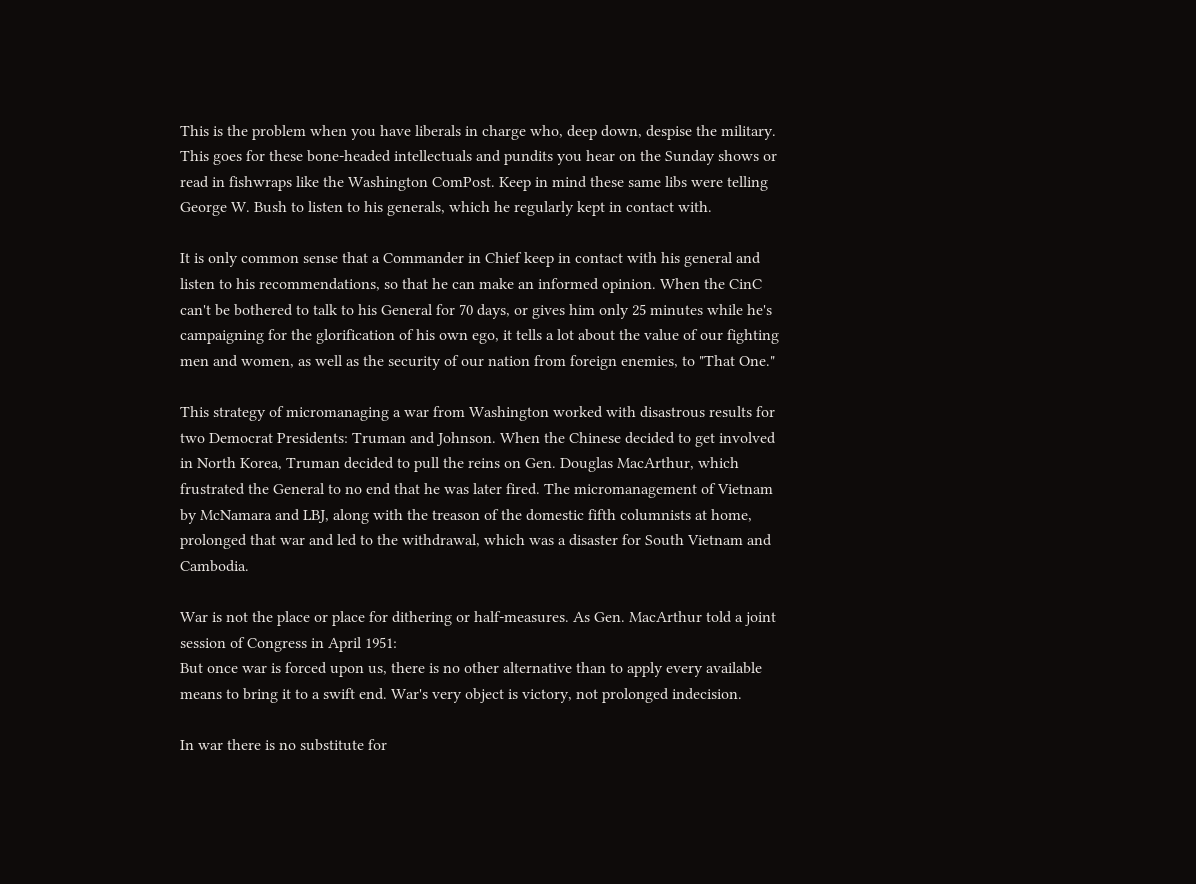This is the problem when you have liberals in charge who, deep down, despise the military. This goes for these bone-headed intellectuals and pundits you hear on the Sunday shows or read in fishwraps like the Washington ComPost. Keep in mind these same libs were telling George W. Bush to listen to his generals, which he regularly kept in contact with.

It is only common sense that a Commander in Chief keep in contact with his general and listen to his recommendations, so that he can make an informed opinion. When the CinC can't be bothered to talk to his General for 70 days, or gives him only 25 minutes while he's campaigning for the glorification of his own ego, it tells a lot about the value of our fighting men and women, as well as the security of our nation from foreign enemies, to "That One."

This strategy of micromanaging a war from Washington worked with disastrous results for two Democrat Presidents: Truman and Johnson. When the Chinese decided to get involved in North Korea, Truman decided to pull the reins on Gen. Douglas MacArthur, which frustrated the General to no end that he was later fired. The micromanagement of Vietnam by McNamara and LBJ, along with the treason of the domestic fifth columnists at home, prolonged that war and led to the withdrawal, which was a disaster for South Vietnam and Cambodia.

War is not the place or place for dithering or half-measures. As Gen. MacArthur told a joint session of Congress in April 1951:
But once war is forced upon us, there is no other alternative than to apply every available means to bring it to a swift end. War's very object is victory, not prolonged indecision.

In war there is no substitute for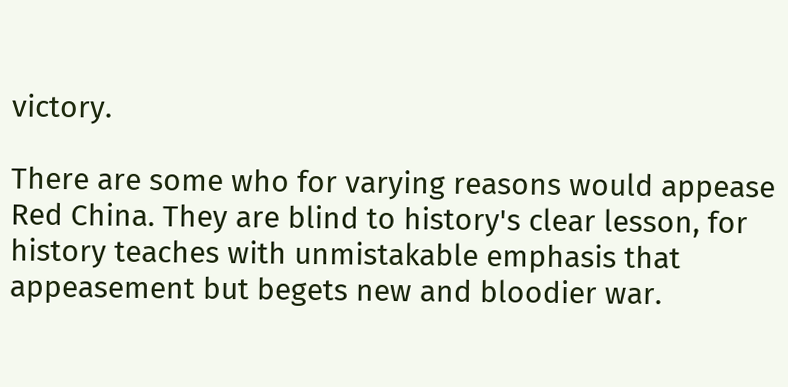victory.

There are some who for varying reasons would appease Red China. They are blind to history's clear lesson, for history teaches with unmistakable emphasis that appeasement but begets new and bloodier war.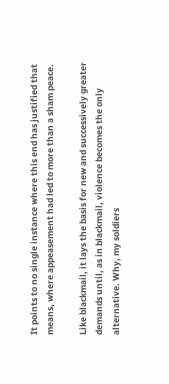It points to no single instance where this end has justified that means, where appeasement had led to more than a sham peace.

Like blackmail, it lays the basis for new and successively greater demands until, as in blackmail, violence becomes the only alternative. Why, my soldiers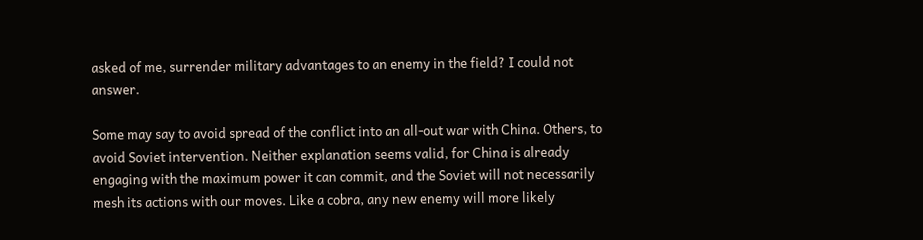asked of me, surrender military advantages to an enemy in the field? I could not answer.

Some may say to avoid spread of the conflict into an all-out war with China. Others, to avoid Soviet intervention. Neither explanation seems valid, for China is already engaging with the maximum power it can commit, and the Soviet will not necessarily mesh its actions with our moves. Like a cobra, any new enemy will more likely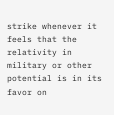strike whenever it feels that the relativity in military or other potential is in its favor on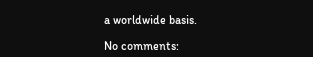a worldwide basis.

No comments: